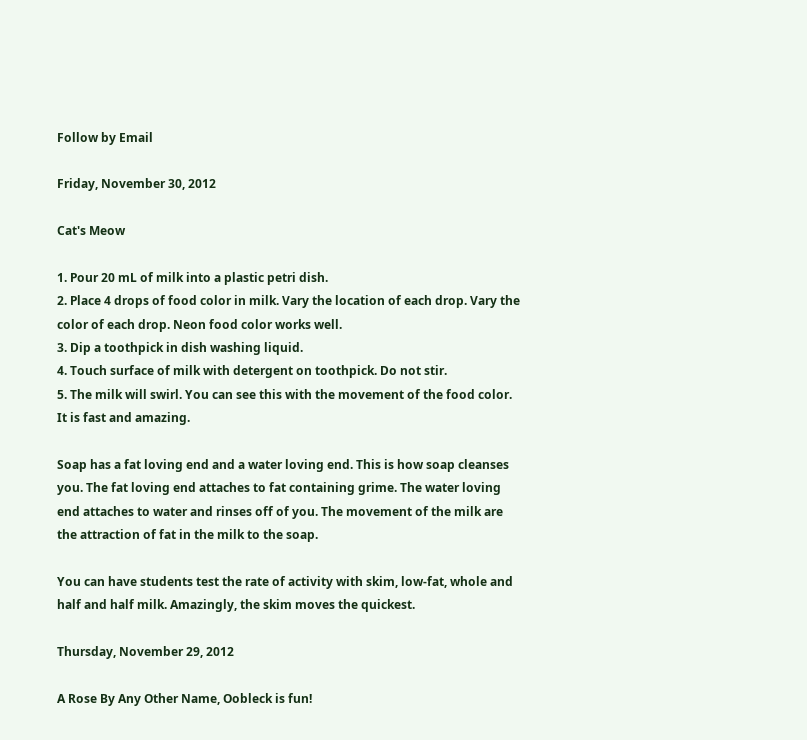Follow by Email

Friday, November 30, 2012

Cat's Meow

1. Pour 20 mL of milk into a plastic petri dish.
2. Place 4 drops of food color in milk. Vary the location of each drop. Vary the color of each drop. Neon food color works well.
3. Dip a toothpick in dish washing liquid.
4. Touch surface of milk with detergent on toothpick. Do not stir.
5. The milk will swirl. You can see this with the movement of the food color. It is fast and amazing.

Soap has a fat loving end and a water loving end. This is how soap cleanses you. The fat loving end attaches to fat containing grime. The water loving end attaches to water and rinses off of you. The movement of the milk are the attraction of fat in the milk to the soap.

You can have students test the rate of activity with skim, low-fat, whole and half and half milk. Amazingly, the skim moves the quickest.

Thursday, November 29, 2012

A Rose By Any Other Name, Oobleck is fun!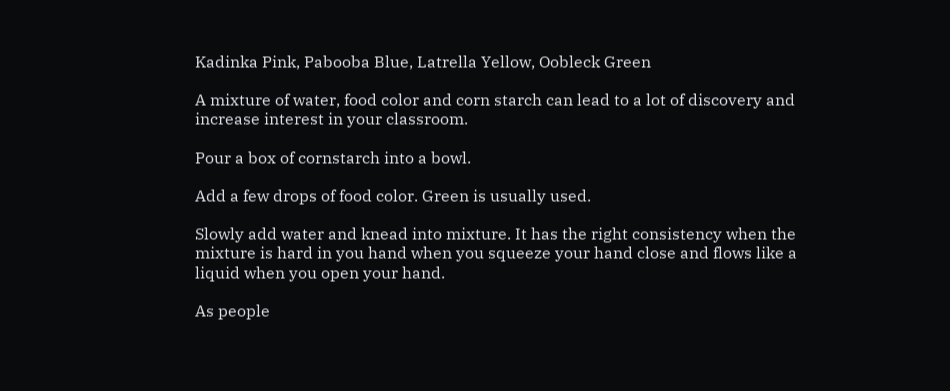Kadinka Pink, Pabooba Blue, Latrella Yellow, Oobleck Green

A mixture of water, food color and corn starch can lead to a lot of discovery and increase interest in your classroom.

Pour a box of cornstarch into a bowl.

Add a few drops of food color. Green is usually used.

Slowly add water and knead into mixture. It has the right consistency when the mixture is hard in you hand when you squeeze your hand close and flows like a liquid when you open your hand.

As people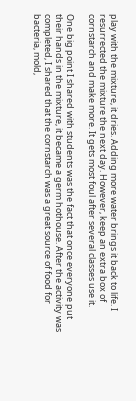play with the mixture, it dries. Adding more water brings it back to life. I resurrected the mixture the next day. However, keep an extra box of cornstarch and make more. It gets most foul after several classes use it.

One big point I shared with students was the fact that once everyone put their hands in the mixture, it became a germ hothouse. After the activity was completed, I shared that the cornstarch was a great source of food for bacteria, mold,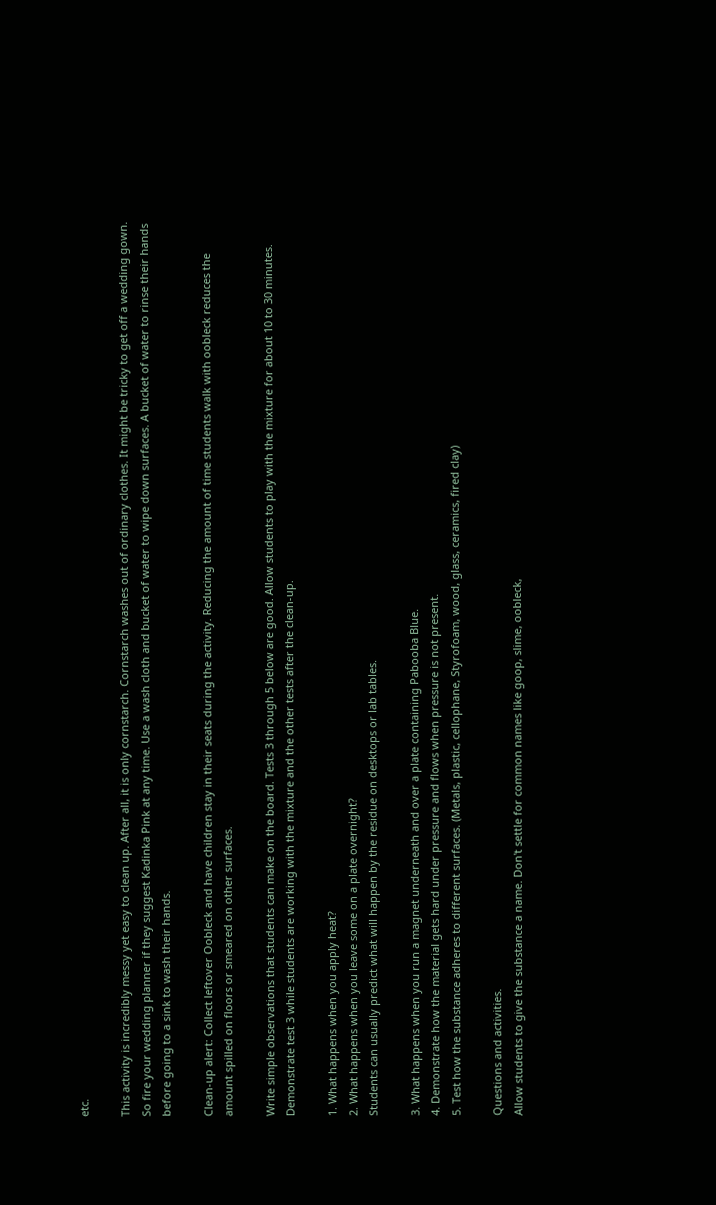etc.

This activity is incredibly messy yet easy to clean up. After all, it is only cornstarch. Cornstarch washes out of ordinary clothes. It might be tricky to get off a wedding gown. So fire your wedding planner if they suggest Kadinka Pink at any time. Use a wash cloth and bucket of water to wipe down surfaces. A bucket of water to rinse their hands before going to a sink to wash their hands.

Clean-up alert: Collect leftover Oobleck and have children stay in their seats during the activity. Reducing the amount of time students walk with oobleck reduces the amount spilled on floors or smeared on other surfaces.

Write simple observations that students can make on the board. Tests 3 through 5 below are good. Allow students to play with the mixture for about 10 to 30 minutes. Demonstrate test 3 while students are working with the mixture and the other tests after the clean-up.

1. What happens when you apply heat?
2. What happens when you leave some on a plate overnight?
Students can usually predict what will happen by the residue on desktops or lab tables.

3. What happens when you run a magnet underneath and over a plate containing Pabooba Blue.
4. Demonstrate how the material gets hard under pressure and flows when pressure is not present.
5. Test how the substance adheres to different surfaces. (Metals, plastic, cellophane, Styrofoam, wood, glass, ceramics, fired clay)

Questions and activities.
Allow students to give the substance a name. Don't settle for common names like goop, slime, oobleck,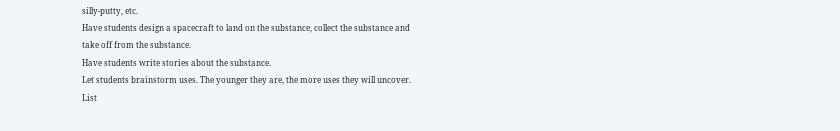silly-putty, etc.
Have students design a spacecraft to land on the substance, collect the substance and take off from the substance.
Have students write stories about the substance.
Let students brainstorm uses. The younger they are, the more uses they will uncover. List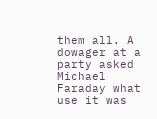them all. A dowager at a party asked Michael Faraday what use it was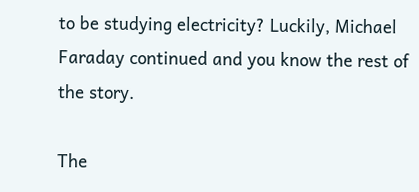to be studying electricity? Luckily, Michael Faraday continued and you know the rest of the story.

The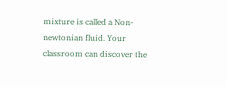mixture is called a Non-newtonian fluid. Your classroom can discover the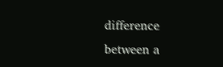difference between a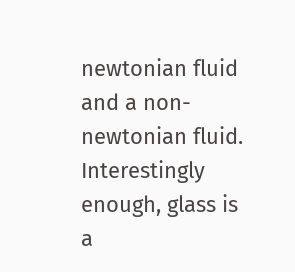newtonian fluid and a non-newtonian fluid. Interestingly enough, glass is a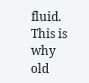fluid. This is why old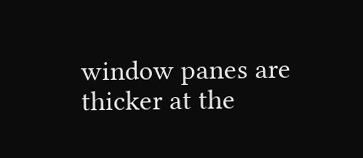window panes are thicker at the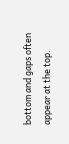bottom and gaps often appear at the top.